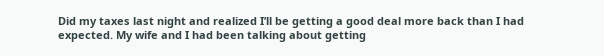Did my taxes last night and realized I’ll be getting a good deal more back than I had expected. My wife and I had been talking about getting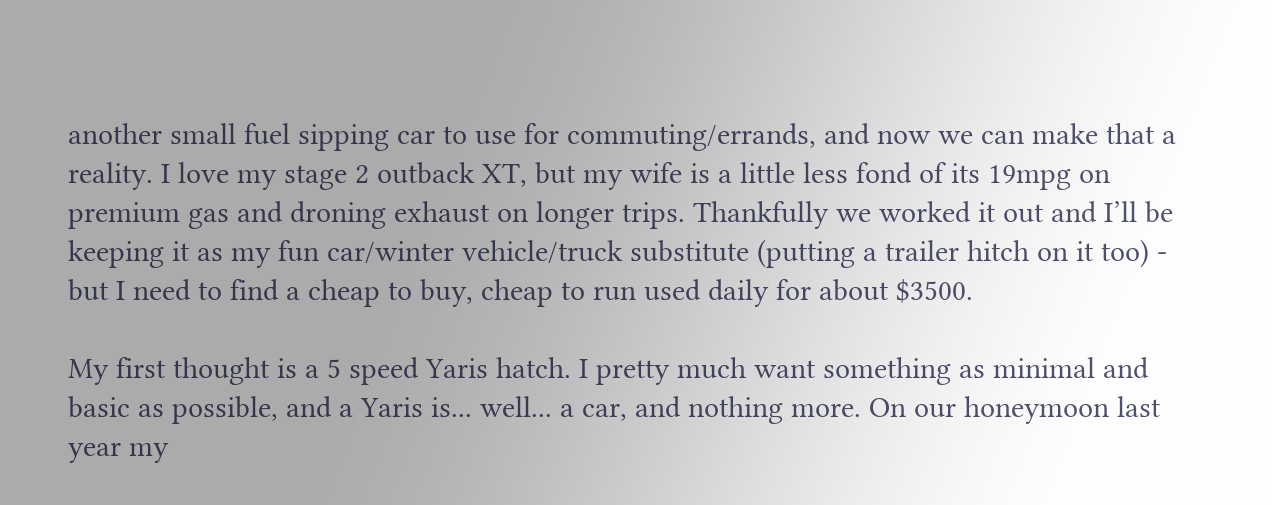another small fuel sipping car to use for commuting/errands, and now we can make that a reality. I love my stage 2 outback XT, but my wife is a little less fond of its 19mpg on premium gas and droning exhaust on longer trips. Thankfully we worked it out and I’ll be keeping it as my fun car/winter vehicle/truck substitute (putting a trailer hitch on it too) - but I need to find a cheap to buy, cheap to run used daily for about $3500.

My first thought is a 5 speed Yaris hatch. I pretty much want something as minimal and basic as possible, and a Yaris is... well... a car, and nothing more. On our honeymoon last year my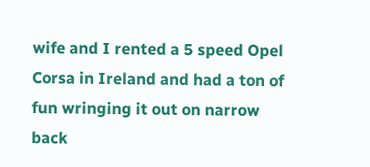wife and I rented a 5 speed Opel Corsa in Ireland and had a ton of fun wringing it out on narrow back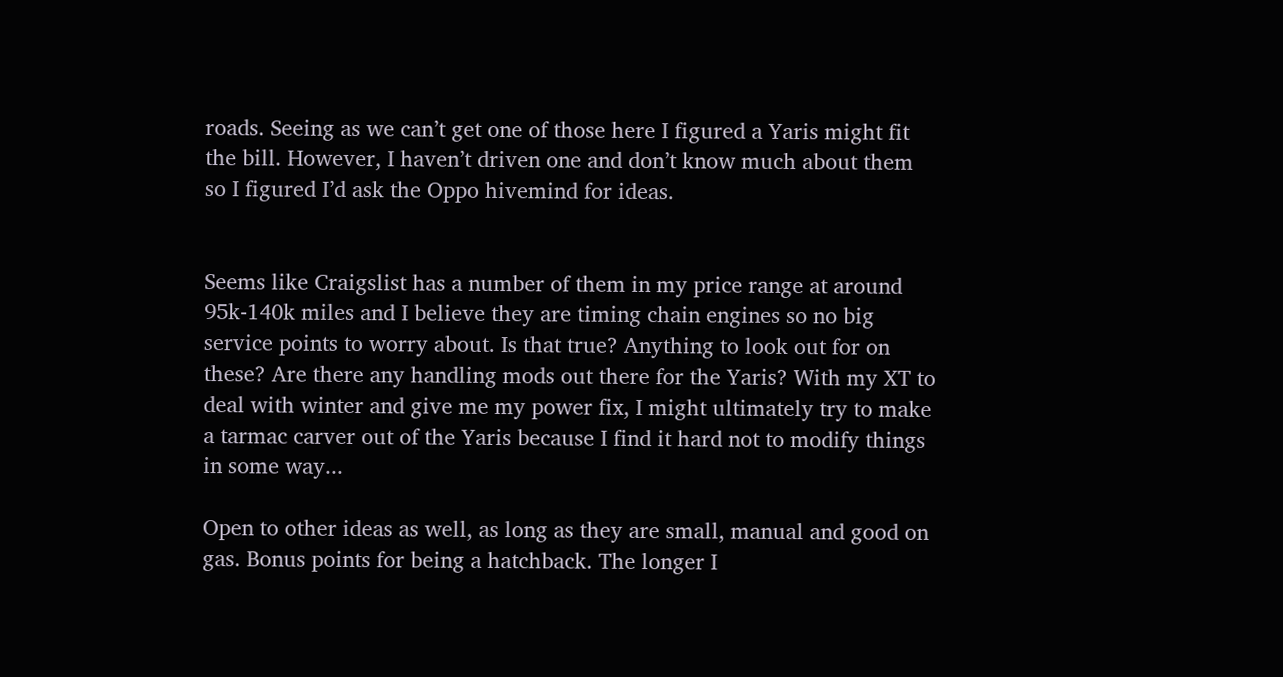roads. Seeing as we can’t get one of those here I figured a Yaris might fit the bill. However, I haven’t driven one and don’t know much about them so I figured I’d ask the Oppo hivemind for ideas.


Seems like Craigslist has a number of them in my price range at around 95k-140k miles and I believe they are timing chain engines so no big service points to worry about. Is that true? Anything to look out for on these? Are there any handling mods out there for the Yaris? With my XT to deal with winter and give me my power fix, I might ultimately try to make a tarmac carver out of the Yaris because I find it hard not to modify things in some way...

Open to other ideas as well, as long as they are small, manual and good on gas. Bonus points for being a hatchback. The longer I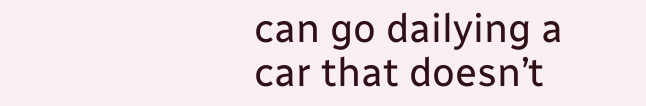can go dailying a car that doesn’t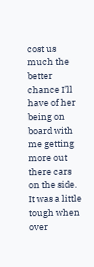cost us much the better chance I’ll have of her being on board with me getting more out there cars on the side. It was a little tough when over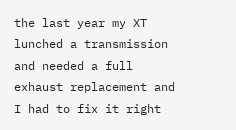the last year my XT lunched a transmission and needed a full exhaust replacement and I had to fix it right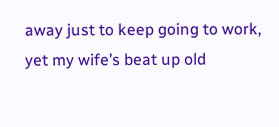away just to keep going to work, yet my wife’s beat up old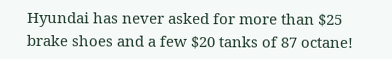Hyundai has never asked for more than $25 brake shoes and a few $20 tanks of 87 octane!